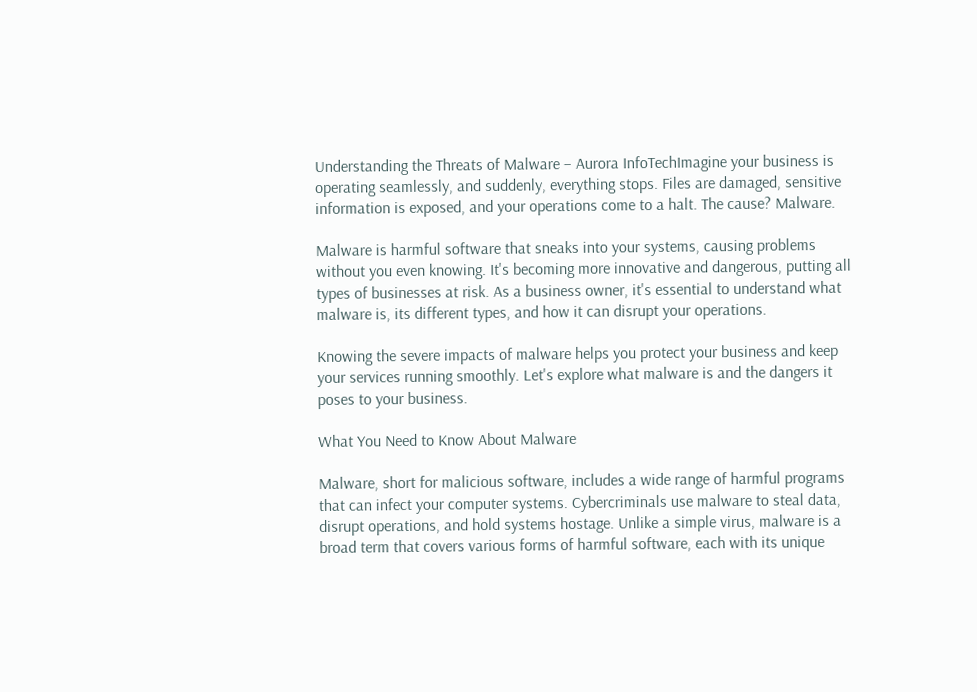Understanding the Threats of Malware – Aurora InfoTechImagine your business is operating seamlessly, and suddenly, everything stops. Files are damaged, sensitive information is exposed, and your operations come to a halt. The cause? Malware.

Malware is harmful software that sneaks into your systems, causing problems without you even knowing. It's becoming more innovative and dangerous, putting all types of businesses at risk. As a business owner, it's essential to understand what malware is, its different types, and how it can disrupt your operations.

Knowing the severe impacts of malware helps you protect your business and keep your services running smoothly. Let's explore what malware is and the dangers it poses to your business.

What You Need to Know About Malware

Malware, short for malicious software, includes a wide range of harmful programs that can infect your computer systems. Cybercriminals use malware to steal data, disrupt operations, and hold systems hostage. Unlike a simple virus, malware is a broad term that covers various forms of harmful software, each with its unique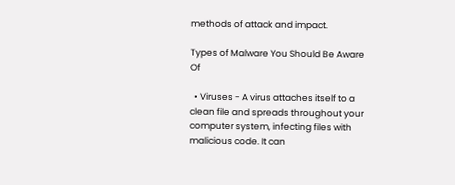methods of attack and impact.

Types of Malware You Should Be Aware Of

  • Viruses - A virus attaches itself to a clean file and spreads throughout your computer system, infecting files with malicious code. It can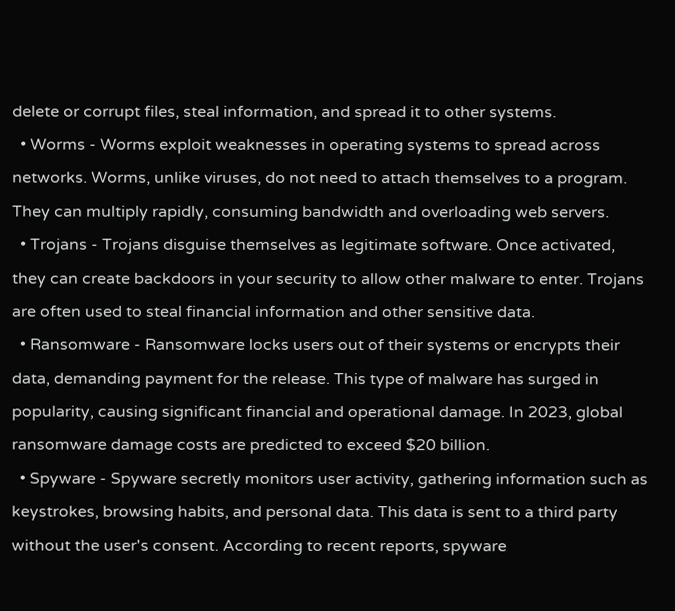delete or corrupt files, steal information, and spread it to other systems.
  • Worms - Worms exploit weaknesses in operating systems to spread across networks. Worms, unlike viruses, do not need to attach themselves to a program. They can multiply rapidly, consuming bandwidth and overloading web servers.
  • Trojans - Trojans disguise themselves as legitimate software. Once activated, they can create backdoors in your security to allow other malware to enter. Trojans are often used to steal financial information and other sensitive data.
  • Ransomware - Ransomware locks users out of their systems or encrypts their data, demanding payment for the release. This type of malware has surged in popularity, causing significant financial and operational damage. In 2023, global ransomware damage costs are predicted to exceed $20 billion.
  • Spyware - Spyware secretly monitors user activity, gathering information such as keystrokes, browsing habits, and personal data. This data is sent to a third party without the user's consent. According to recent reports, spyware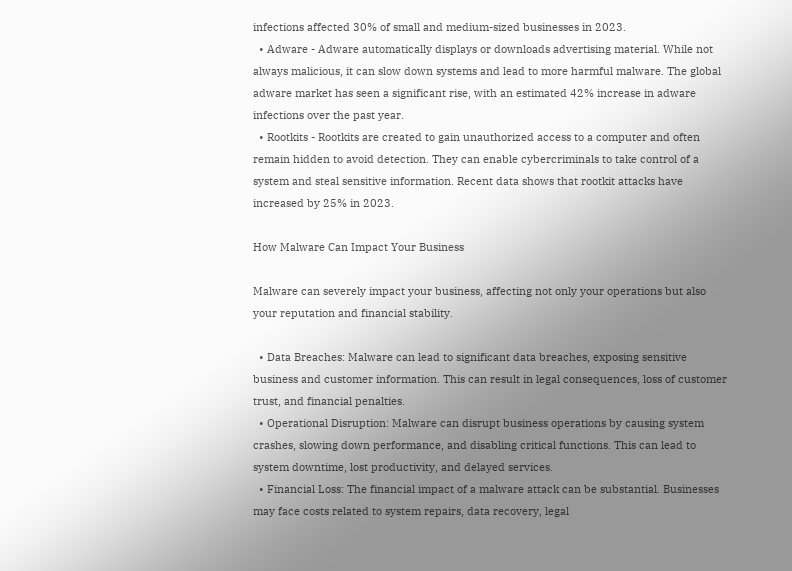infections affected 30% of small and medium-sized businesses in 2023.
  • Adware - Adware automatically displays or downloads advertising material. While not always malicious, it can slow down systems and lead to more harmful malware. The global adware market has seen a significant rise, with an estimated 42% increase in adware infections over the past year.
  • Rootkits - Rootkits are created to gain unauthorized access to a computer and often remain hidden to avoid detection. They can enable cybercriminals to take control of a system and steal sensitive information. Recent data shows that rootkit attacks have increased by 25% in 2023.

How Malware Can Impact Your Business

Malware can severely impact your business, affecting not only your operations but also your reputation and financial stability.

  • Data Breaches: Malware can lead to significant data breaches, exposing sensitive business and customer information. This can result in legal consequences, loss of customer trust, and financial penalties.
  • Operational Disruption: Malware can disrupt business operations by causing system crashes, slowing down performance, and disabling critical functions. This can lead to system downtime, lost productivity, and delayed services.
  • Financial Loss: The financial impact of a malware attack can be substantial. Businesses may face costs related to system repairs, data recovery, legal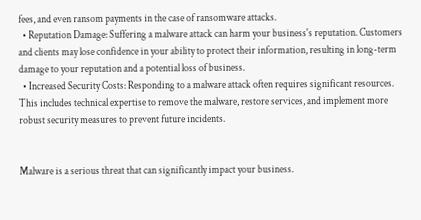fees, and even ransom payments in the case of ransomware attacks.
  • Reputation Damage: Suffering a malware attack can harm your business's reputation. Customers and clients may lose confidence in your ability to protect their information, resulting in long-term damage to your reputation and a potential loss of business.
  • Increased Security Costs: Responding to a malware attack often requires significant resources. This includes technical expertise to remove the malware, restore services, and implement more robust security measures to prevent future incidents.


Malware is a serious threat that can significantly impact your business.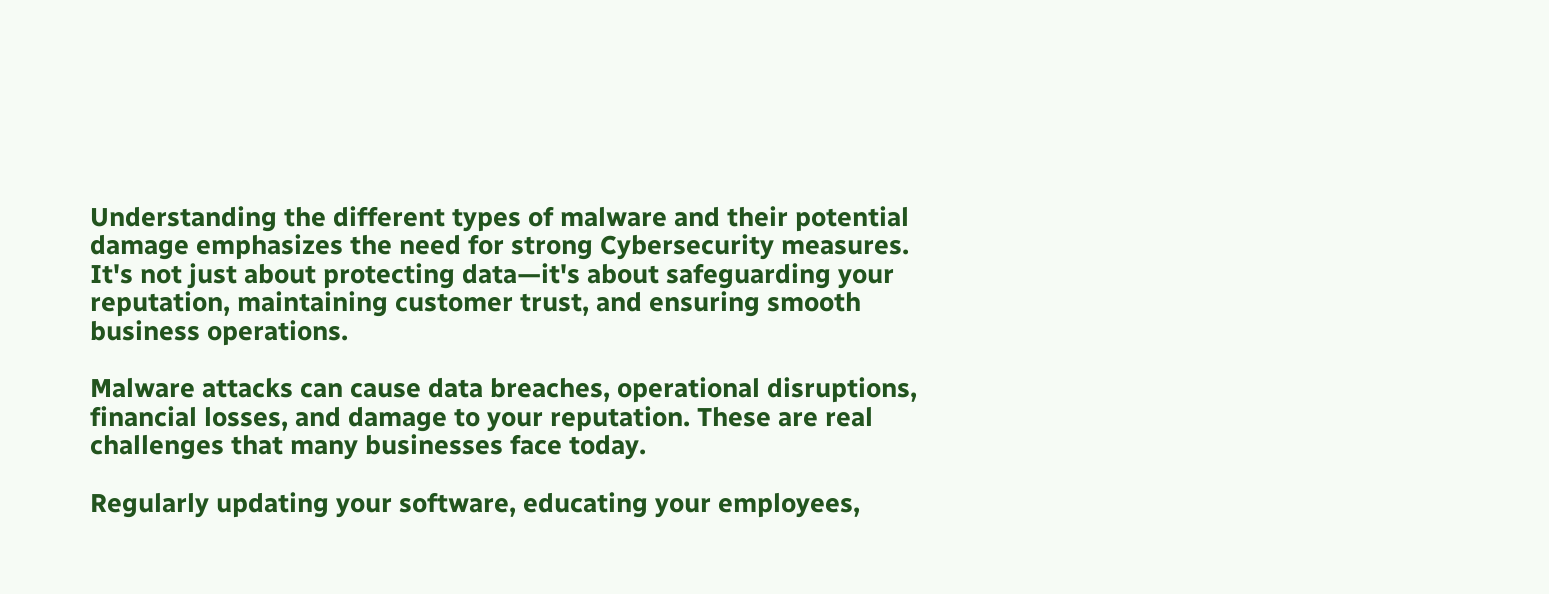Understanding the different types of malware and their potential damage emphasizes the need for strong Cybersecurity measures. It's not just about protecting data—it's about safeguarding your reputation, maintaining customer trust, and ensuring smooth business operations.

Malware attacks can cause data breaches, operational disruptions, financial losses, and damage to your reputation. These are real challenges that many businesses face today.

Regularly updating your software, educating your employees,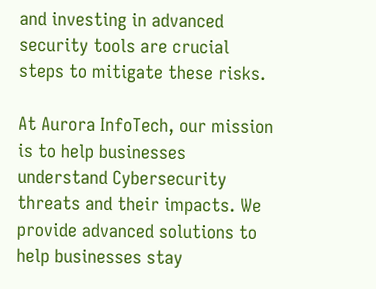and investing in advanced security tools are crucial steps to mitigate these risks.

At Aurora InfoTech, our mission is to help businesses understand Cybersecurity threats and their impacts. We provide advanced solutions to help businesses stay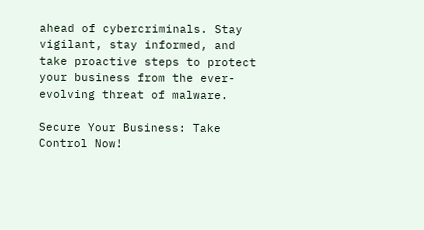ahead of cybercriminals. Stay vigilant, stay informed, and take proactive steps to protect your business from the ever-evolving threat of malware.

Secure Your Business: Take Control Now!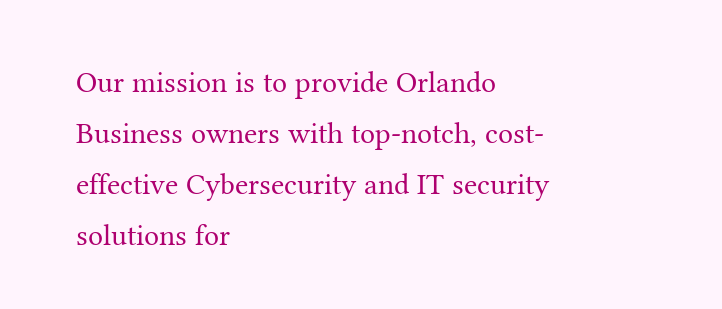Our mission is to provide Orlando Business owners with top-notch, cost-effective Cybersecurity and IT security solutions for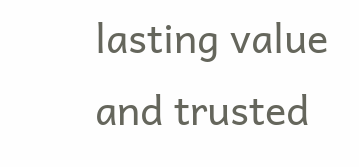lasting value and trusted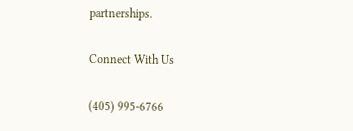partnerships.

Connect With Us

(405) 995-6766